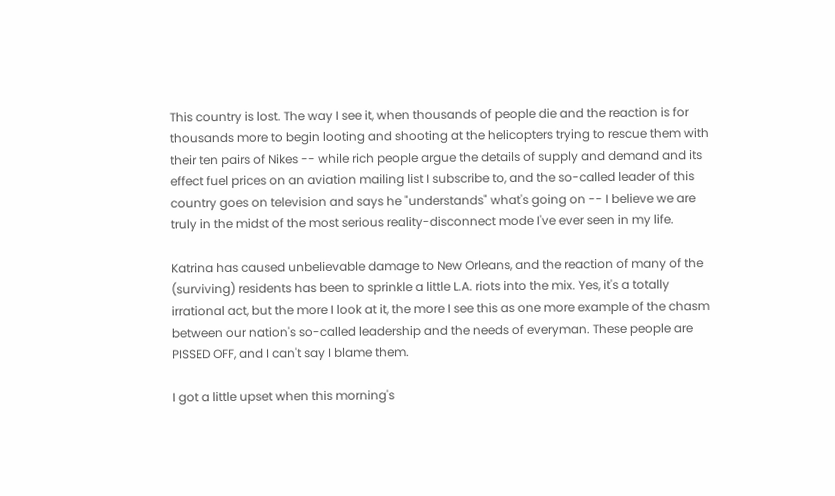This country is lost. The way I see it, when thousands of people die and the reaction is for thousands more to begin looting and shooting at the helicopters trying to rescue them with their ten pairs of Nikes -- while rich people argue the details of supply and demand and its effect fuel prices on an aviation mailing list I subscribe to, and the so-called leader of this country goes on television and says he "understands" what's going on -- I believe we are truly in the midst of the most serious reality-disconnect mode I've ever seen in my life.

Katrina has caused unbelievable damage to New Orleans, and the reaction of many of the (surviving) residents has been to sprinkle a little L.A. riots into the mix. Yes, it's a totally irrational act, but the more I look at it, the more I see this as one more example of the chasm between our nation's so-called leadership and the needs of everyman. These people are PISSED OFF, and I can't say I blame them.

I got a little upset when this morning's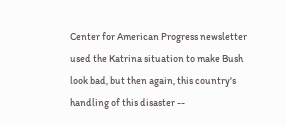Center for American Progress newsletter used the Katrina situation to make Bush look bad, but then again, this country's handling of this disaster --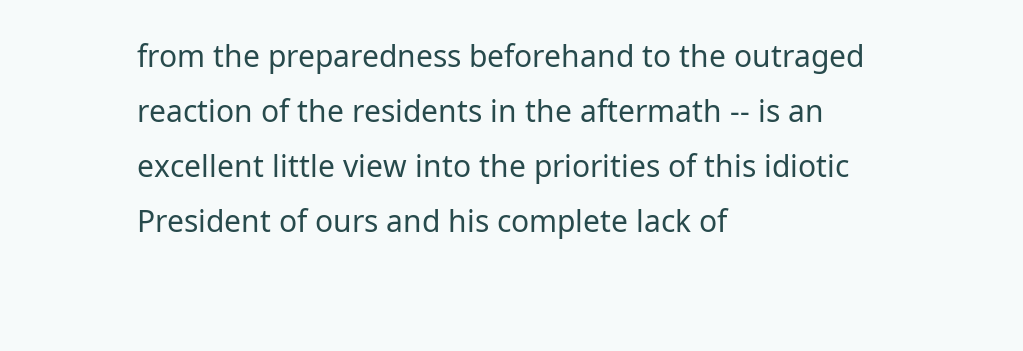from the preparedness beforehand to the outraged reaction of the residents in the aftermath -- is an excellent little view into the priorities of this idiotic President of ours and his complete lack of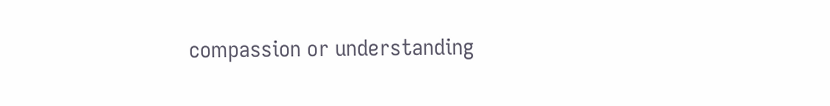compassion or understanding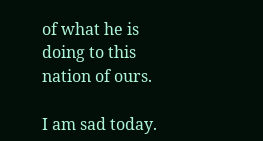of what he is doing to this nation of ours.

I am sad today.